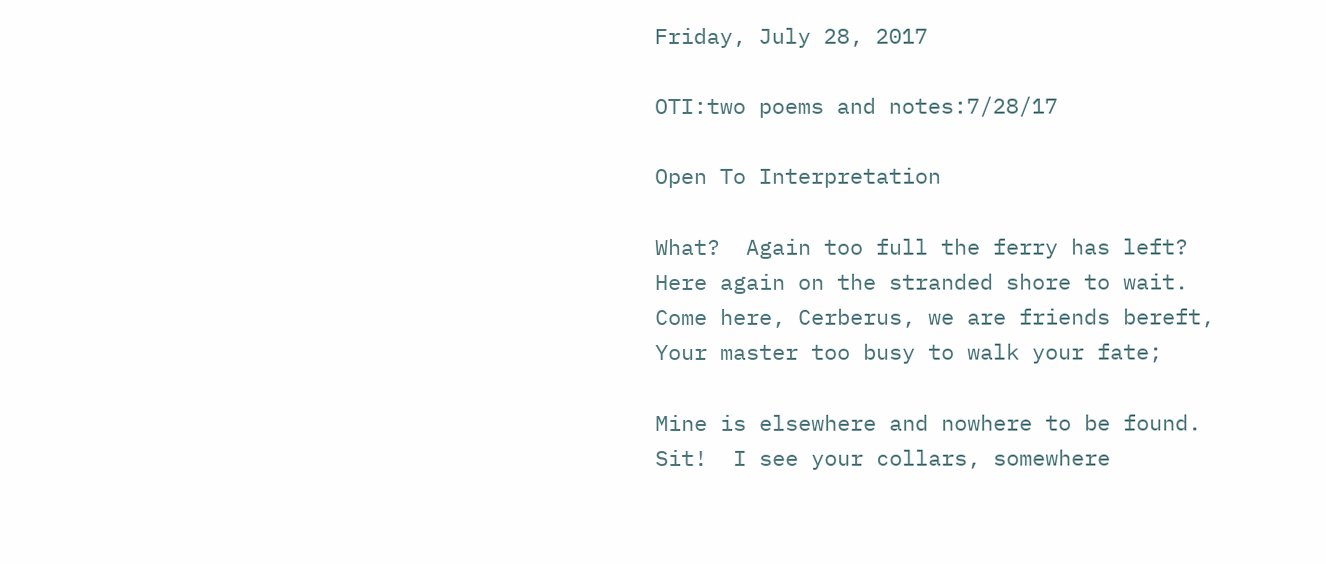Friday, July 28, 2017

OTI:two poems and notes:7/28/17

Open To Interpretation

What?  Again too full the ferry has left?
Here again on the stranded shore to wait.
Come here, Cerberus, we are friends bereft,
Your master too busy to walk your fate;

Mine is elsewhere and nowhere to be found.
Sit!  I see your collars, somewhere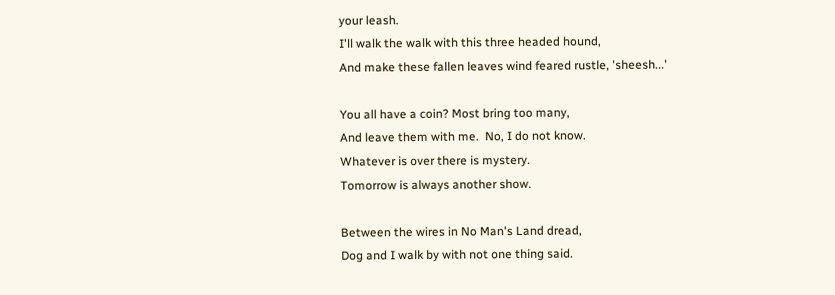your leash.
I'll walk the walk with this three headed hound,
And make these fallen leaves wind feared rustle, 'sheesh...'

You all have a coin? Most bring too many,
And leave them with me.  No, I do not know.
Whatever is over there is mystery.
Tomorrow is always another show.

Between the wires in No Man's Land dread,
Dog and I walk by with not one thing said.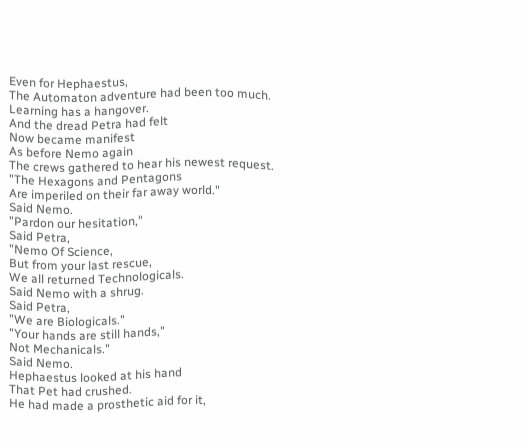Even for Hephaestus,
The Automaton adventure had been too much.
Learning has a hangover.
And the dread Petra had felt
Now became manifest
As before Nemo again
The crews gathered to hear his newest request.
"The Hexagons and Pentagons
Are imperiled on their far away world."
Said Nemo.
"Pardon our hesitation,"
Said Petra,
"Nemo Of Science,
But from your last rescue,
We all returned Technologicals.
Said Nemo with a shrug.
Said Petra,
"We are Biologicals."
"Your hands are still hands,"
Not Mechanicals."
Said Nemo.
Hephaestus looked at his hand
That Pet had crushed.
He had made a prosthetic aid for it,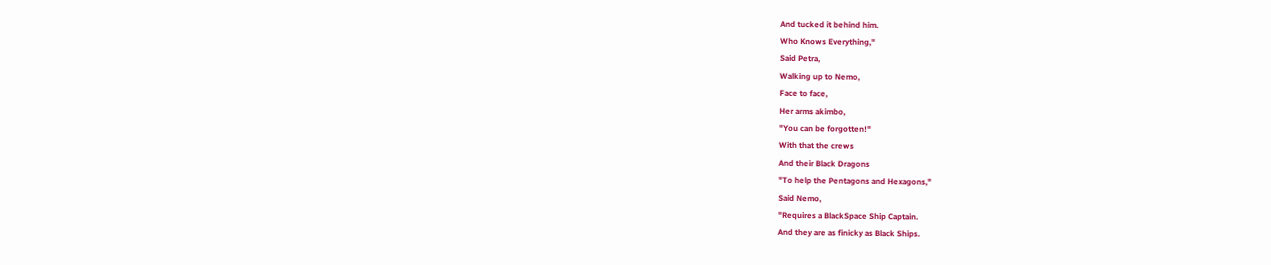And tucked it behind him.
Who Knows Everything,"
Said Petra,
Walking up to Nemo,
Face to face,
Her arms akimbo,
"You can be forgotten!"
With that the crews
And their Black Dragons
"To help the Pentagons and Hexagons,"
Said Nemo,
"Requires a BlackSpace Ship Captain.
And they are as finicky as Black Ships.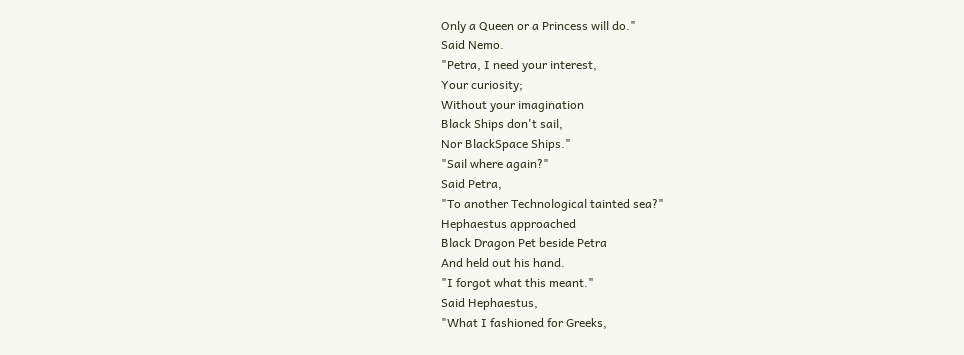Only a Queen or a Princess will do."
Said Nemo.
"Petra, I need your interest,
Your curiosity;
Without your imagination
Black Ships don't sail,
Nor BlackSpace Ships."
"Sail where again?"
Said Petra,
"To another Technological tainted sea?"
Hephaestus approached
Black Dragon Pet beside Petra
And held out his hand.
"I forgot what this meant."
Said Hephaestus,
"What I fashioned for Greeks,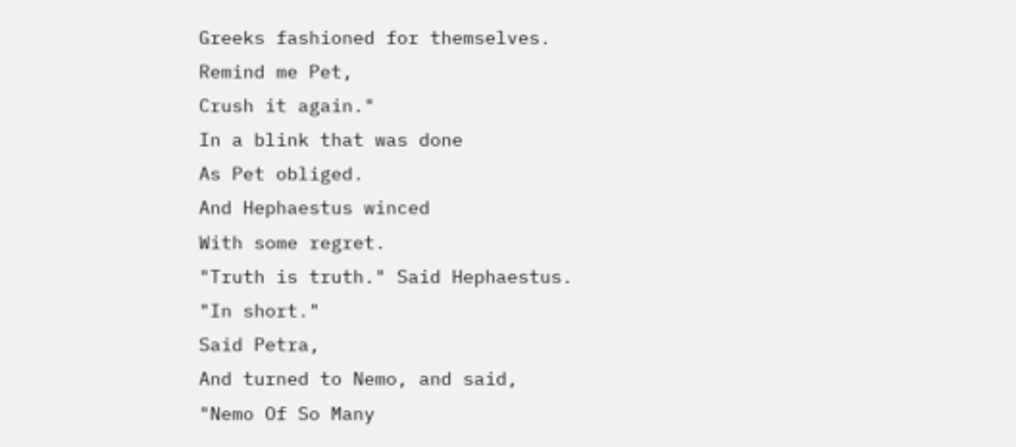Greeks fashioned for themselves.
Remind me Pet,
Crush it again."
In a blink that was done
As Pet obliged.
And Hephaestus winced
With some regret.
"Truth is truth." Said Hephaestus.
"In short."
Said Petra,
And turned to Nemo, and said,
"Nemo Of So Many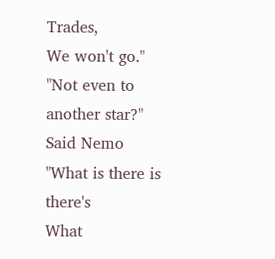Trades,
We won't go."
"Not even to another star?"
Said Nemo
"What is there is there's
What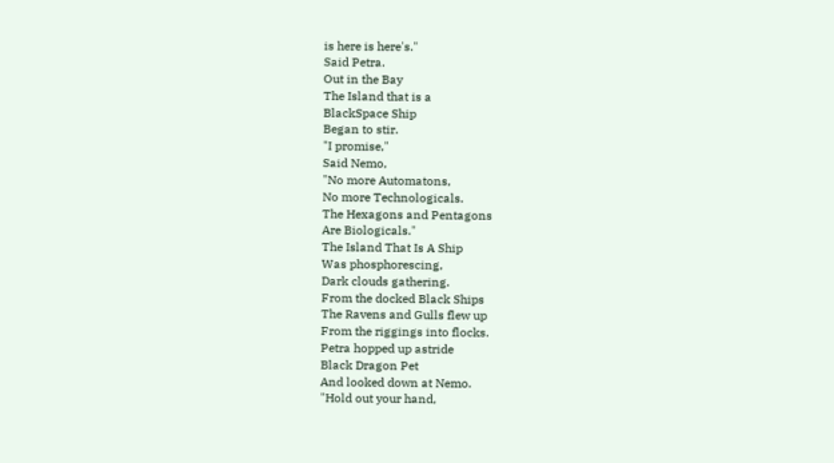is here is here's."
Said Petra.
Out in the Bay
The Island that is a
BlackSpace Ship
Began to stir.
"I promise,"
Said Nemo,
"No more Automatons,
No more Technologicals.
The Hexagons and Pentagons
Are Biologicals."
The Island That Is A Ship
Was phosphorescing,
Dark clouds gathering.
From the docked Black Ships
The Ravens and Gulls flew up
From the riggings into flocks.
Petra hopped up astride
Black Dragon Pet
And looked down at Nemo.
"Hold out your hand,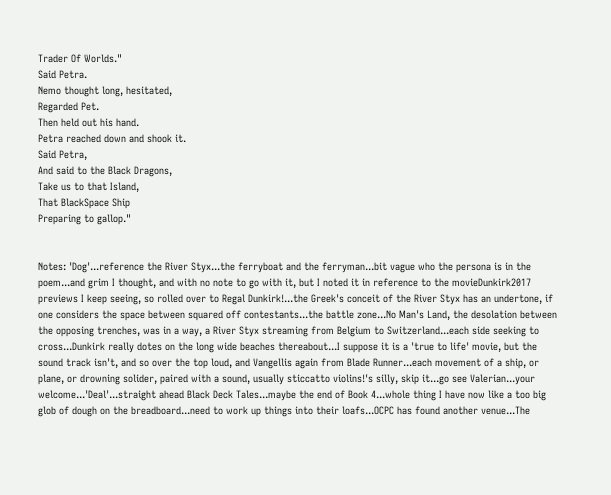Trader Of Worlds."
Said Petra.
Nemo thought long, hesitated,
Regarded Pet.
Then held out his hand.
Petra reached down and shook it.
Said Petra,
And said to the Black Dragons,
Take us to that Island,
That BlackSpace Ship
Preparing to gallop."


Notes: 'Dog'...reference the River Styx...the ferryboat and the ferryman...bit vague who the persona is in the poem...and grim I thought, and with no note to go with it, but I noted it in reference to the movieDunkirk2017 previews I keep seeing, so rolled over to Regal Dunkirk!...the Greek's conceit of the River Styx has an undertone, if one considers the space between squared off contestants...the battle zone...No Man's Land, the desolation between the opposing trenches, was in a way, a River Styx streaming from Belgium to Switzerland...each side seeking to cross...Dunkirk really dotes on the long wide beaches thereabout...I suppose it is a 'true to life' movie, but the sound track isn't, and so over the top loud, and Vangellis again from Blade Runner...each movement of a ship, or plane, or drowning solider, paired with a sound, usually sticcatto violins!'s silly, skip it...go see Valerian...your welcome...'Deal'...straight ahead Black Deck Tales...maybe the end of Book 4...whole thing I have now like a too big glob of dough on the breadboard...need to work up things into their loafs...OCPC has found another venue...The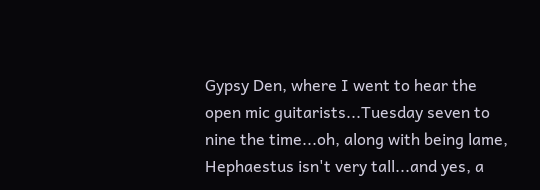Gypsy Den, where I went to hear the open mic guitarists...Tuesday seven to nine the time...oh, along with being lame, Hephaestus isn't very tall...and yes, a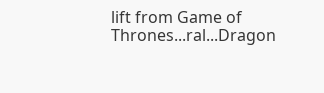lift from Game of Thrones...ral...Dragon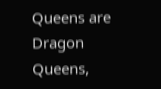Queens are Dragon Queens,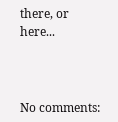there, or here...



No comments: